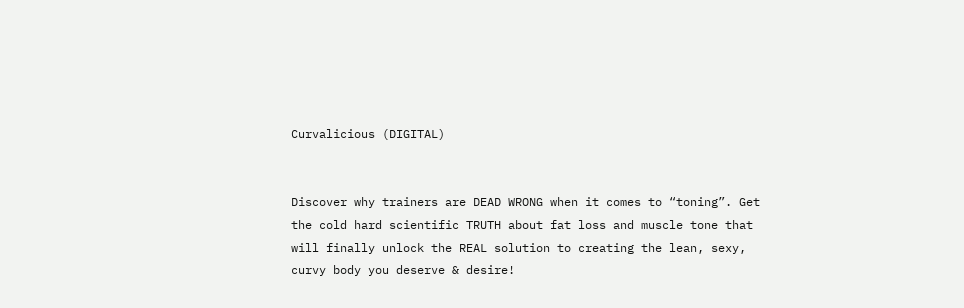Curvalicious (DIGITAL)


Discover why trainers are DEAD WRONG when it comes to “toning”. Get the cold hard scientific TRUTH about fat loss and muscle tone that will finally unlock the REAL solution to creating the lean, sexy, curvy body you deserve & desire!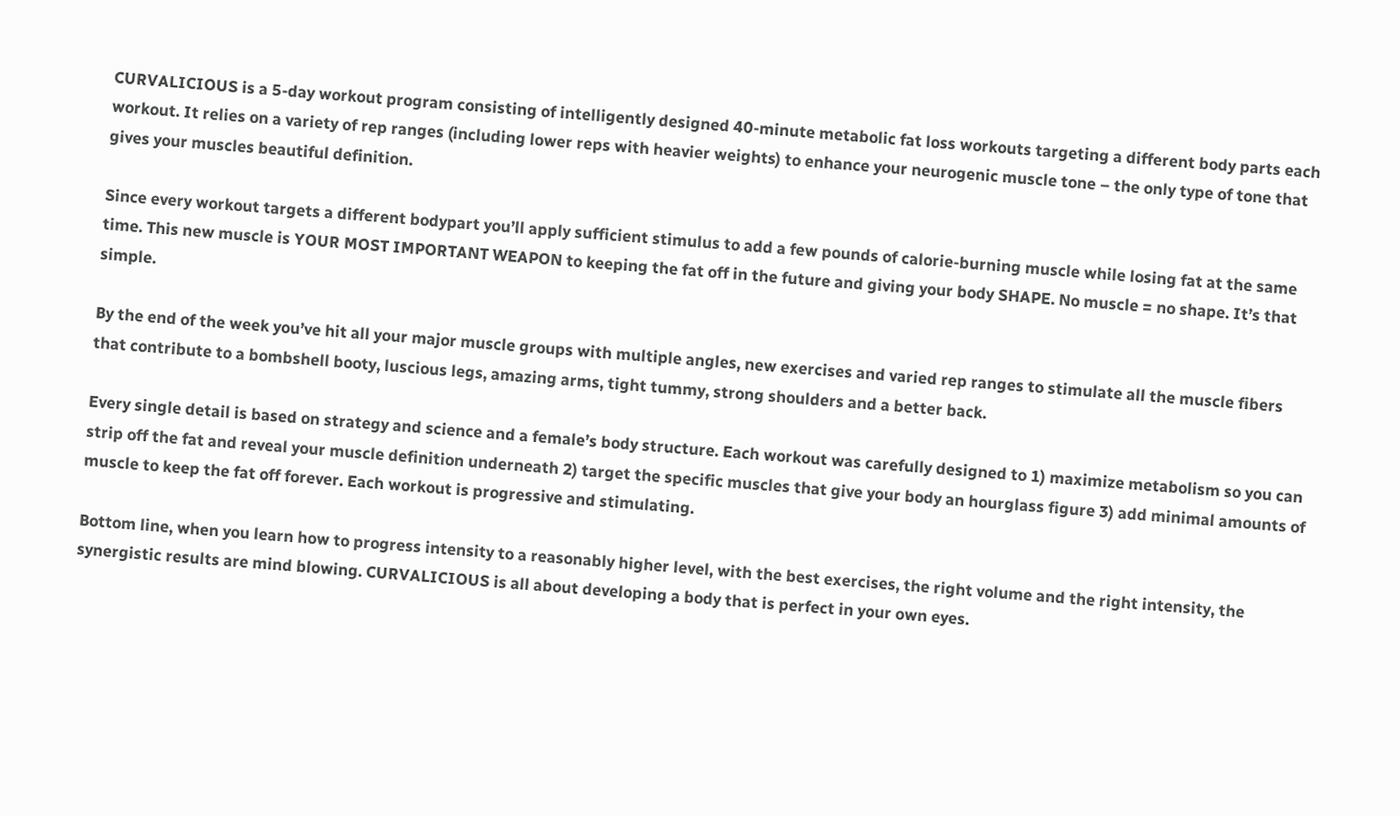CURVALICIOUS is a 5-day workout program consisting of intelligently designed 40-minute metabolic fat loss workouts targeting a different body parts each workout. It relies on a variety of rep ranges (including lower reps with heavier weights) to enhance your neurogenic muscle tone – the only type of tone that gives your muscles beautiful definition.

Since every workout targets a different bodypart you’ll apply sufficient stimulus to add a few pounds of calorie-burning muscle while losing fat at the same time. This new muscle is YOUR MOST IMPORTANT WEAPON to keeping the fat off in the future and giving your body SHAPE. No muscle = no shape. It’s that simple.

By the end of the week you’ve hit all your major muscle groups with multiple angles, new exercises and varied rep ranges to stimulate all the muscle fibers that contribute to a bombshell booty, luscious legs, amazing arms, tight tummy, strong shoulders and a better back.

Every single detail is based on strategy and science and a female’s body structure. Each workout was carefully designed to 1) maximize metabolism so you can strip off the fat and reveal your muscle definition underneath 2) target the specific muscles that give your body an hourglass figure 3) add minimal amounts of muscle to keep the fat off forever. Each workout is progressive and stimulating.

Bottom line, when you learn how to progress intensity to a reasonably higher level, with the best exercises, the right volume and the right intensity, the synergistic results are mind blowing. CURVALICIOUS is all about developing a body that is perfect in your own eyes.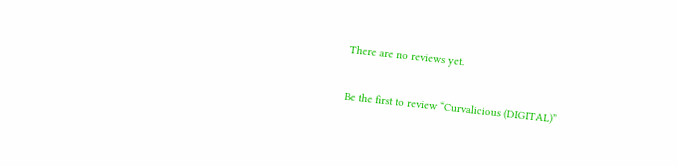There are no reviews yet.

Be the first to review “Curvalicious (DIGITAL)”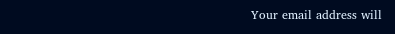Your email address will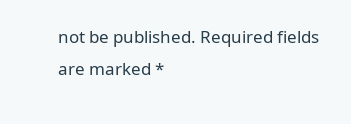not be published. Required fields are marked *